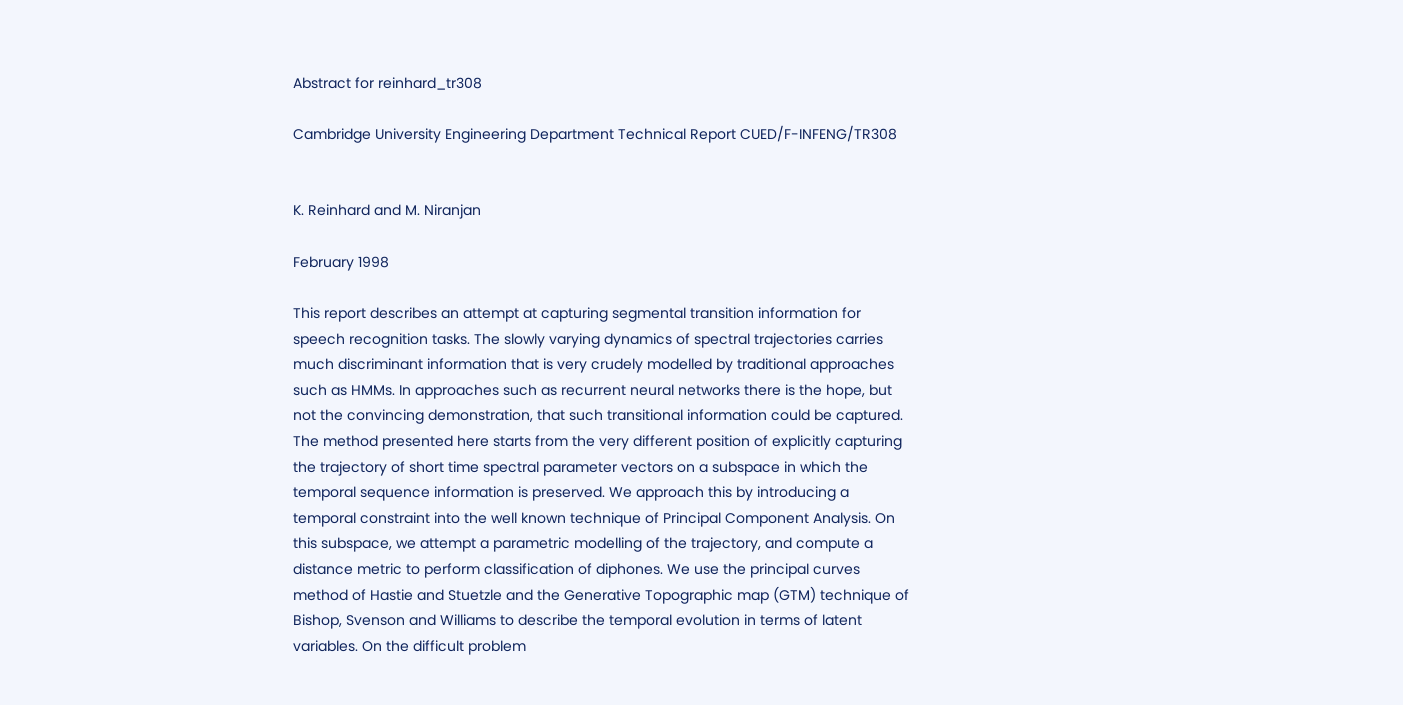Abstract for reinhard_tr308

Cambridge University Engineering Department Technical Report CUED/F-INFENG/TR308


K. Reinhard and M. Niranjan

February 1998

This report describes an attempt at capturing segmental transition information for speech recognition tasks. The slowly varying dynamics of spectral trajectories carries much discriminant information that is very crudely modelled by traditional approaches such as HMMs. In approaches such as recurrent neural networks there is the hope, but not the convincing demonstration, that such transitional information could be captured. The method presented here starts from the very different position of explicitly capturing the trajectory of short time spectral parameter vectors on a subspace in which the temporal sequence information is preserved. We approach this by introducing a temporal constraint into the well known technique of Principal Component Analysis. On this subspace, we attempt a parametric modelling of the trajectory, and compute a distance metric to perform classification of diphones. We use the principal curves method of Hastie and Stuetzle and the Generative Topographic map (GTM) technique of Bishop, Svenson and Williams to describe the temporal evolution in terms of latent variables. On the difficult problem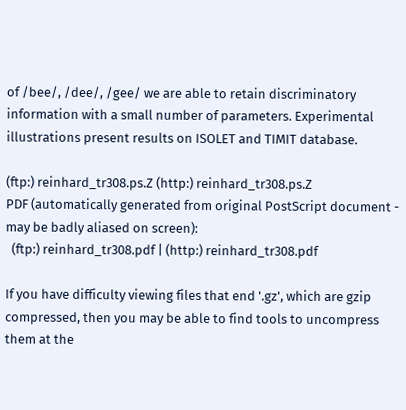of /bee/, /dee/, /gee/ we are able to retain discriminatory information with a small number of parameters. Experimental illustrations present results on ISOLET and TIMIT database.

(ftp:) reinhard_tr308.ps.Z (http:) reinhard_tr308.ps.Z
PDF (automatically generated from original PostScript document - may be badly aliased on screen):
  (ftp:) reinhard_tr308.pdf | (http:) reinhard_tr308.pdf

If you have difficulty viewing files that end '.gz', which are gzip compressed, then you may be able to find tools to uncompress them at the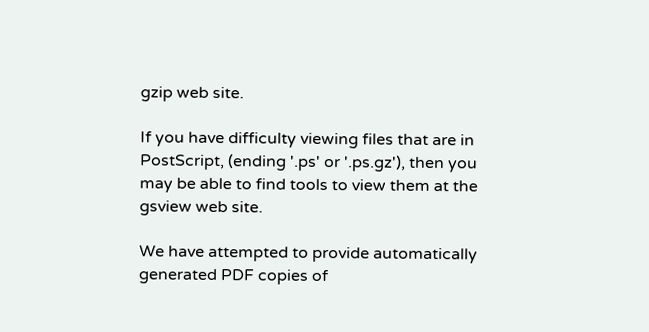gzip web site.

If you have difficulty viewing files that are in PostScript, (ending '.ps' or '.ps.gz'), then you may be able to find tools to view them at the gsview web site.

We have attempted to provide automatically generated PDF copies of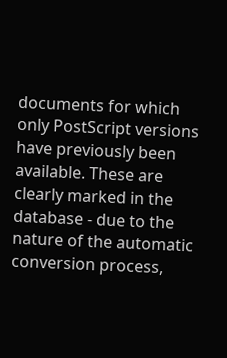documents for which only PostScript versions have previously been available. These are clearly marked in the database - due to the nature of the automatic conversion process,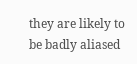they are likely to be badly aliased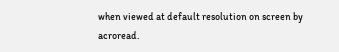when viewed at default resolution on screen by acroread.